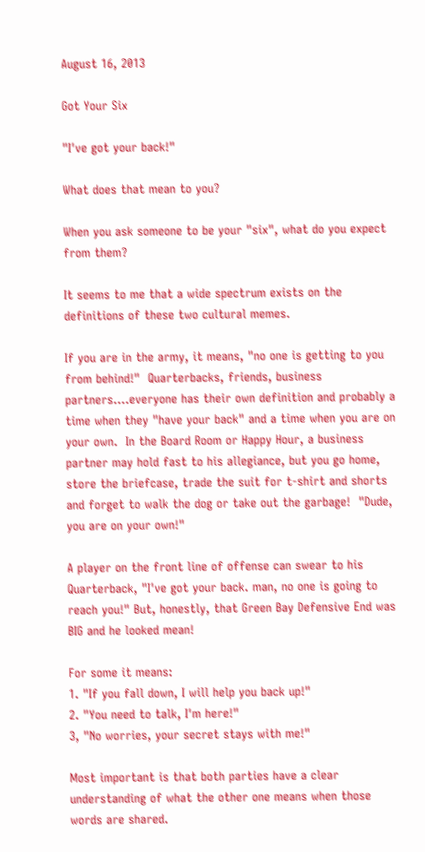August 16, 2013

Got Your Six

"I've got your back!"

What does that mean to you?

When you ask someone to be your "six", what do you expect from them?

It seems to me that a wide spectrum exists on the definitions of these two cultural memes.

If you are in the army, it means, "no one is getting to you from behind!"  Quarterbacks, friends, business partners....everyone has their own definition and probably a time when they "have your back" and a time when you are on your own.  In the Board Room or Happy Hour, a business partner may hold fast to his allegiance, but you go home, store the briefcase, trade the suit for t-shirt and shorts and forget to walk the dog or take out the garbage!  "Dude, you are on your own!"

A player on the front line of offense can swear to his Quarterback, "I've got your back. man, no one is going to reach you!" But, honestly, that Green Bay Defensive End was BIG and he looked mean!

For some it means:
1. "If you fall down, I will help you back up!"
2. "You need to talk, I'm here!"
3, "No worries, your secret stays with me!"

Most important is that both parties have a clear understanding of what the other one means when those words are shared.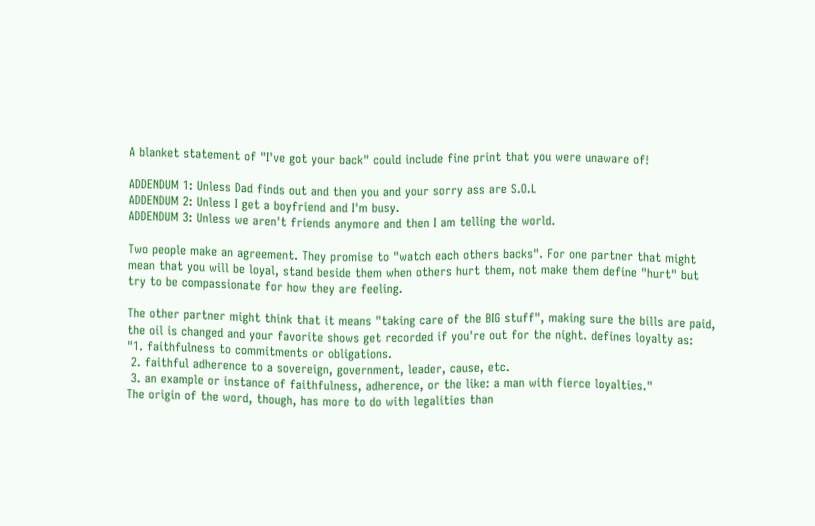A blanket statement of "I've got your back" could include fine print that you were unaware of!

ADDENDUM 1: Unless Dad finds out and then you and your sorry ass are S.O.L
ADDENDUM 2: Unless I get a boyfriend and I'm busy.
ADDENDUM 3: Unless we aren't friends anymore and then I am telling the world.

Two people make an agreement. They promise to "watch each others backs". For one partner that might mean that you will be loyal, stand beside them when others hurt them, not make them define "hurt" but try to be compassionate for how they are feeling.

The other partner might think that it means "taking care of the BIG stuff", making sure the bills are paid, the oil is changed and your favorite shows get recorded if you're out for the night. defines loyalty as:
"1. faithfulness to commitments or obligations.
 2. faithful adherence to a sovereign, government, leader, cause, etc.
 3. an example or instance of faithfulness, adherence, or the like: a man with fierce loyalties."
The origin of the word, though, has more to do with legalities than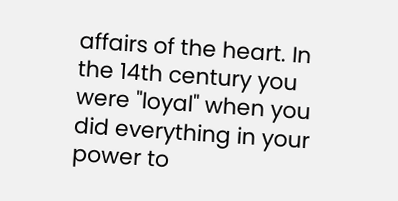affairs of the heart. In the 14th century you were "loyal" when you did everything in your power to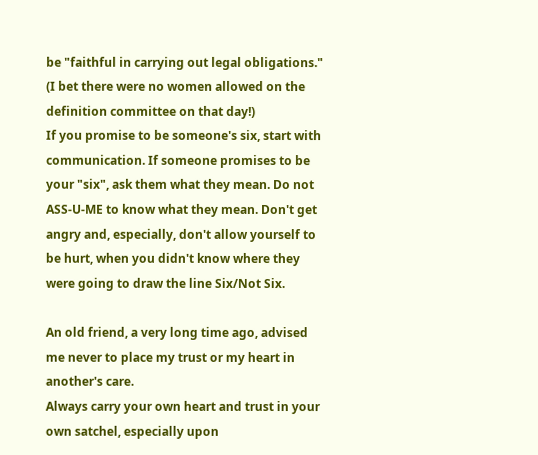be "faithful in carrying out legal obligations."  (I bet there were no women allowed on the definition committee on that day!)
If you promise to be someone's six, start with communication. If someone promises to be your "six", ask them what they mean. Do not ASS-U-ME to know what they mean. Don't get angry and, especially, don't allow yourself to be hurt, when you didn't know where they were going to draw the line Six/Not Six.

An old friend, a very long time ago, advised me never to place my trust or my heart in another's care.
Always carry your own heart and trust in your own satchel, especially upon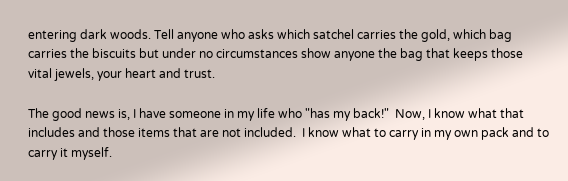entering dark woods. Tell anyone who asks which satchel carries the gold, which bag carries the biscuits but under no circumstances show anyone the bag that keeps those vital jewels, your heart and trust.

The good news is, I have someone in my life who "has my back!"  Now, I know what that includes and those items that are not included.  I know what to carry in my own pack and to carry it myself.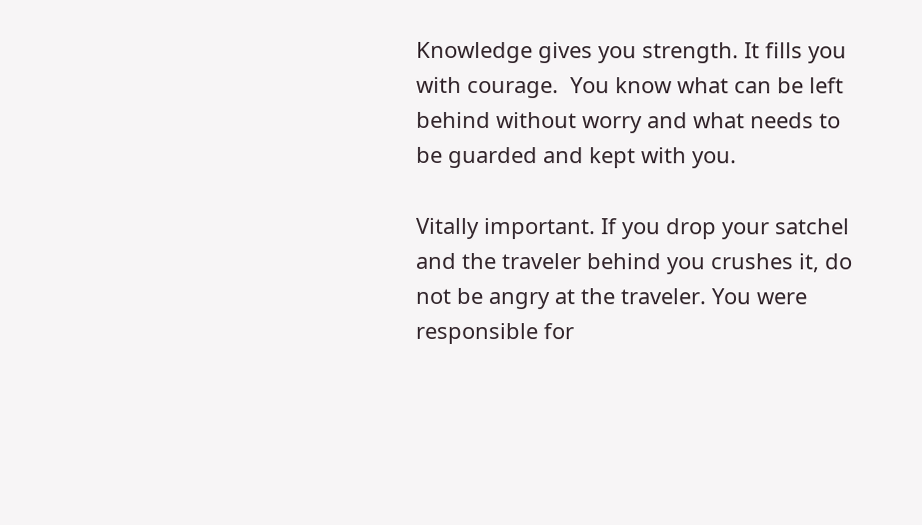Knowledge gives you strength. It fills you with courage.  You know what can be left behind without worry and what needs to be guarded and kept with you.

Vitally important. If you drop your satchel and the traveler behind you crushes it, do not be angry at the traveler. You were responsible for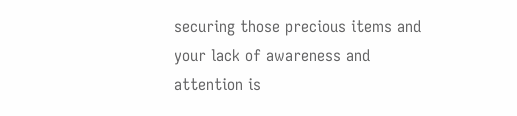securing those precious items and your lack of awareness and attention is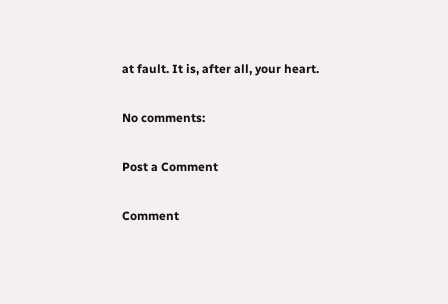at fault. It is, after all, your heart.

No comments:

Post a Comment

Comment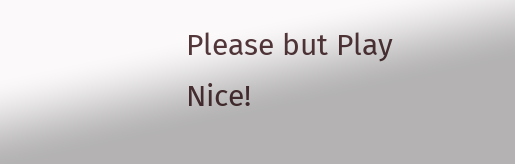Please but Play Nice!